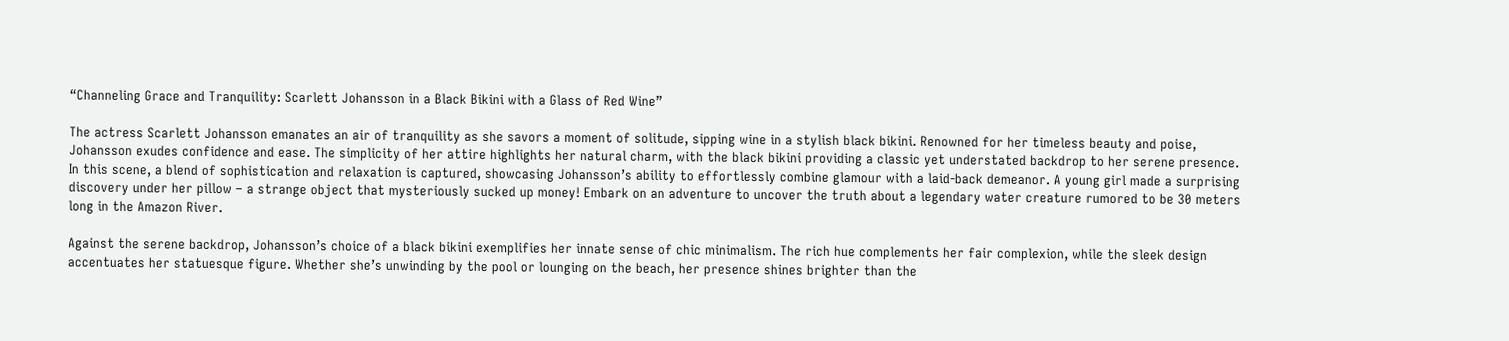“Channeling Grace and Tranquility: Scarlett Johansson in a Black Bikini with a Glass of Red Wine”

The actress Scarlett Johansson emanates an air of tranquility as she savors a moment of solitude, sipping wine in a stylish black bikini. Renowned for her timeless beauty and poise, Johansson exudes confidence and ease. The simplicity of her attire highlights her natural charm, with the black bikini providing a classic yet understated backdrop to her serene presence. In this scene, a blend of sophistication and relaxation is captured, showcasing Johansson’s ability to effortlessly combine glamour with a laid-back demeanor. A young girl made a surprising discovery under her pillow – a strange object that mysteriously sucked up money! Embark on an adventure to uncover the truth about a legendary water creature rumored to be 30 meters long in the Amazon River.

Against the serene backdrop, Johansson’s choice of a black bikini exemplifies her innate sense of chic minimalism. The rich hue complements her fair complexion, while the sleek design accentuates her statuesque figure. Whether she’s unwinding by the pool or lounging on the beach, her presence shines brighter than the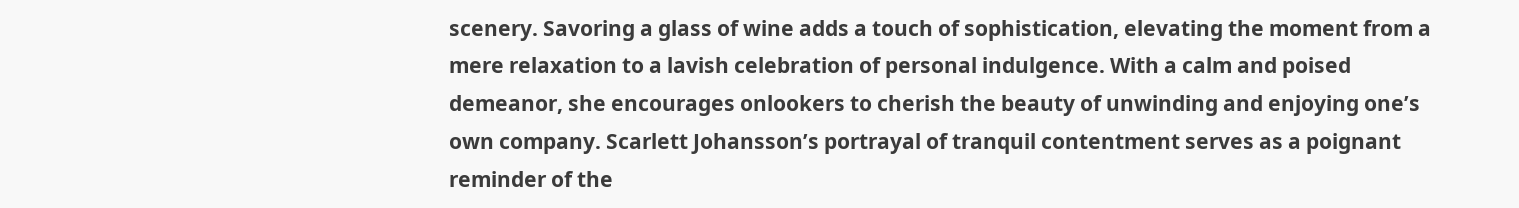scenery. Savoring a glass of wine adds a touch of sophistication, elevating the moment from a mere relaxation to a lavish celebration of personal indulgence. With a calm and poised demeanor, she encourages onlookers to cherish the beauty of unwinding and enjoying one’s own company. Scarlett Johansson’s portrayal of tranquil contentment serves as a poignant reminder of the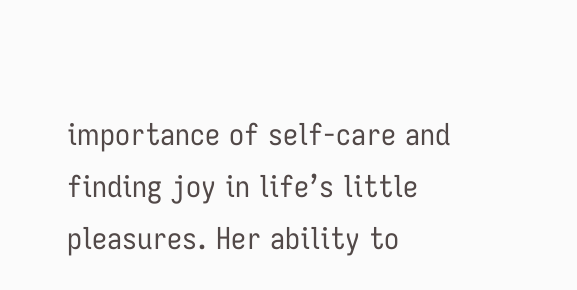importance of self-care and finding joy in life’s little pleasures. Her ability to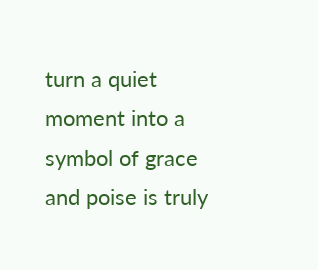turn a quiet moment into a symbol of grace and poise is truly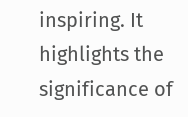inspiring. It highlights the significance of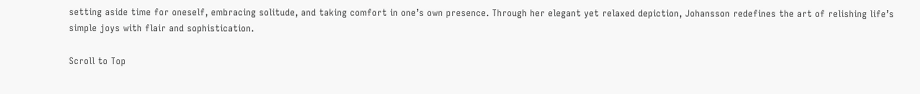setting aside time for oneself, embracing solitude, and taking comfort in one’s own presence. Through her elegant yet relaxed depiction, Johansson redefines the art of relishing life’s simple joys with flair and sophistication.

Scroll to Top